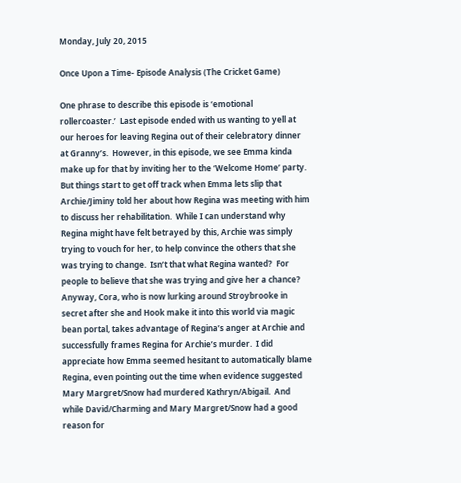Monday, July 20, 2015

Once Upon a Time- Episode Analysis (The Cricket Game)

One phrase to describe this episode is ‘emotional rollercoaster.’  Last episode ended with us wanting to yell at our heroes for leaving Regina out of their celebratory dinner at Granny’s.  However, in this episode, we see Emma kinda make up for that by inviting her to the ‘Welcome Home’ party.  But things start to get off track when Emma lets slip that Archie/Jiminy told her about how Regina was meeting with him to discuss her rehabilitation.  While I can understand why Regina might have felt betrayed by this, Archie was simply trying to vouch for her, to help convince the others that she was trying to change.  Isn’t that what Regina wanted?  For people to believe that she was trying and give her a chance?  Anyway, Cora, who is now lurking around Stroybrooke in secret after she and Hook make it into this world via magic bean portal, takes advantage of Regina’s anger at Archie and successfully frames Regina for Archie’s murder.  I did appreciate how Emma seemed hesitant to automatically blame Regina, even pointing out the time when evidence suggested Mary Margret/Snow had murdered Kathryn/Abigail.  And while David/Charming and Mary Margret/Snow had a good reason for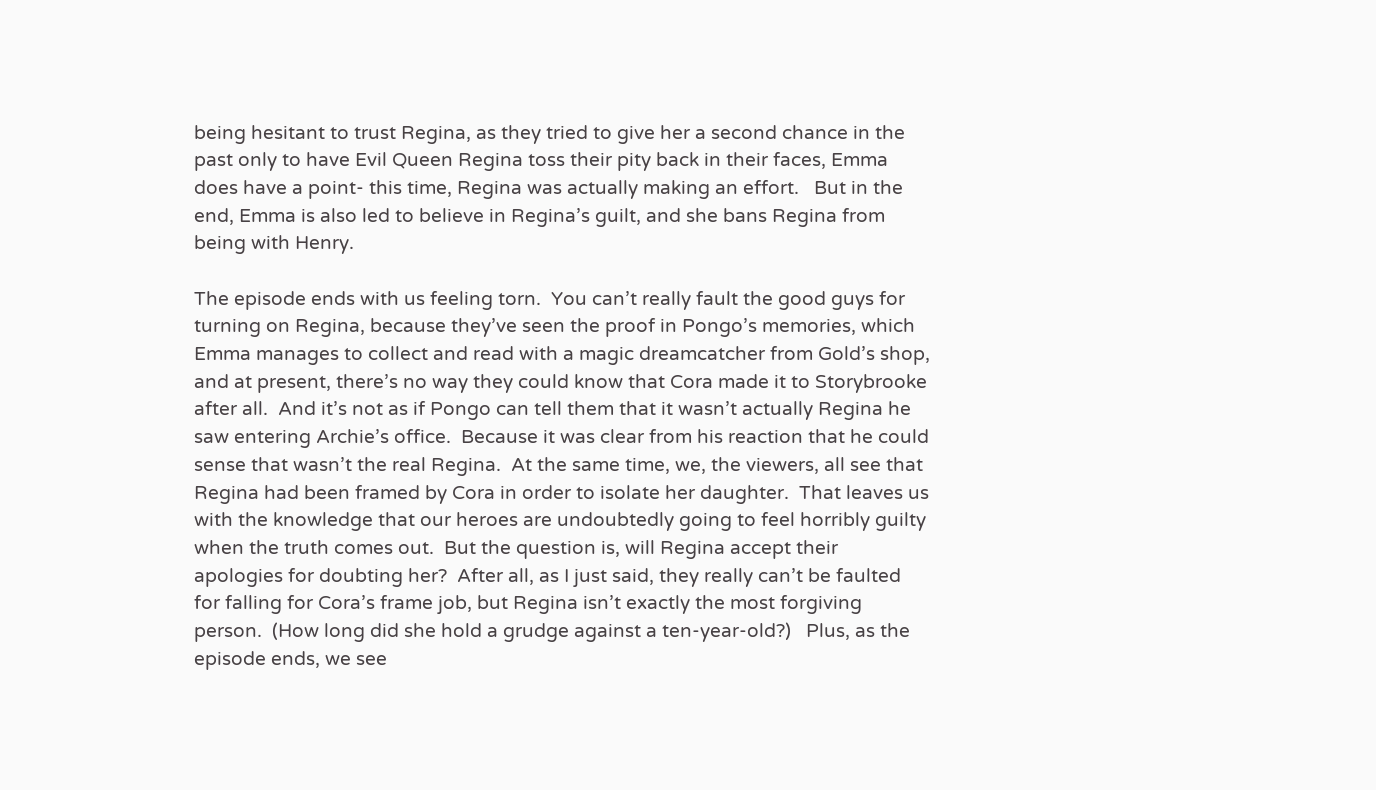being hesitant to trust Regina, as they tried to give her a second chance in the past only to have Evil Queen Regina toss their pity back in their faces, Emma does have a point- this time, Regina was actually making an effort.   But in the end, Emma is also led to believe in Regina’s guilt, and she bans Regina from being with Henry.

The episode ends with us feeling torn.  You can’t really fault the good guys for turning on Regina, because they’ve seen the proof in Pongo’s memories, which Emma manages to collect and read with a magic dreamcatcher from Gold’s shop, and at present, there’s no way they could know that Cora made it to Storybrooke after all.  And it’s not as if Pongo can tell them that it wasn’t actually Regina he saw entering Archie’s office.  Because it was clear from his reaction that he could sense that wasn’t the real Regina.  At the same time, we, the viewers, all see that Regina had been framed by Cora in order to isolate her daughter.  That leaves us with the knowledge that our heroes are undoubtedly going to feel horribly guilty when the truth comes out.  But the question is, will Regina accept their apologies for doubting her?  After all, as I just said, they really can’t be faulted for falling for Cora’s frame job, but Regina isn’t exactly the most forgiving person.  (How long did she hold a grudge against a ten-year-old?)   Plus, as the episode ends, we see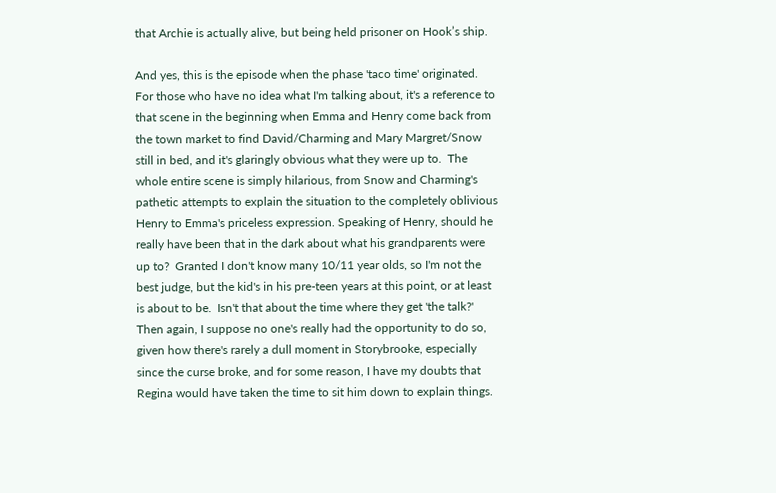that Archie is actually alive, but being held prisoner on Hook’s ship.

And yes, this is the episode when the phase 'taco time' originated.  For those who have no idea what I'm talking about, it's a reference to that scene in the beginning when Emma and Henry come back from the town market to find David/Charming and Mary Margret/Snow still in bed, and it's glaringly obvious what they were up to.  The whole entire scene is simply hilarious, from Snow and Charming's pathetic attempts to explain the situation to the completely oblivious Henry to Emma's priceless expression. Speaking of Henry, should he really have been that in the dark about what his grandparents were up to?  Granted I don't know many 10/11 year olds, so I'm not the best judge, but the kid's in his pre-teen years at this point, or at least is about to be.  Isn't that about the time where they get 'the talk?'  Then again, I suppose no one's really had the opportunity to do so, given how there's rarely a dull moment in Storybrooke, especially since the curse broke, and for some reason, I have my doubts that Regina would have taken the time to sit him down to explain things.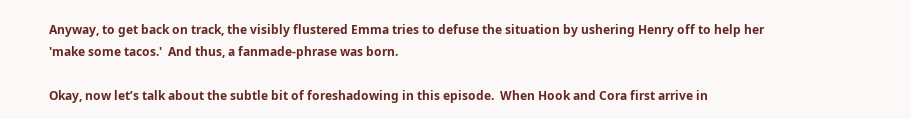Anyway, to get back on track, the visibly flustered Emma tries to defuse the situation by ushering Henry off to help her 'make some tacos.'  And thus, a fanmade-phrase was born.

Okay, now let’s talk about the subtle bit of foreshadowing in this episode.  When Hook and Cora first arrive in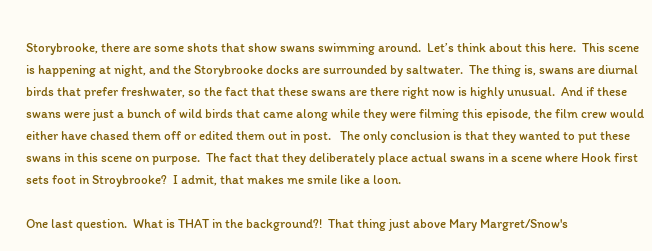Storybrooke, there are some shots that show swans swimming around.  Let’s think about this here.  This scene is happening at night, and the Storybrooke docks are surrounded by saltwater.  The thing is, swans are diurnal birds that prefer freshwater, so the fact that these swans are there right now is highly unusual.  And if these swans were just a bunch of wild birds that came along while they were filming this episode, the film crew would either have chased them off or edited them out in post.   The only conclusion is that they wanted to put these swans in this scene on purpose.  The fact that they deliberately place actual swans in a scene where Hook first sets foot in Stroybrooke?  I admit, that makes me smile like a loon.

One last question.  What is THAT in the background?!  That thing just above Mary Margret/Snow's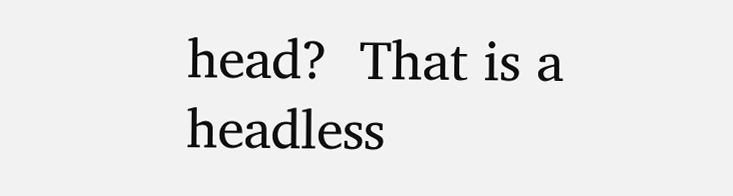head?  That is a headless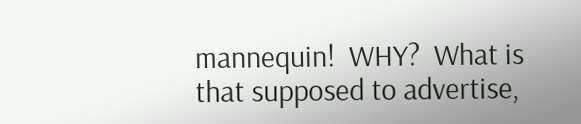mannequin!  WHY?  What is that supposed to advertise,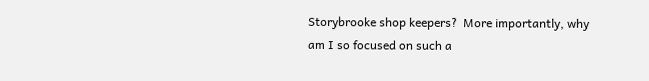Storybrooke shop keepers?  More importantly, why am I so focused on such a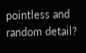pointless and random detail?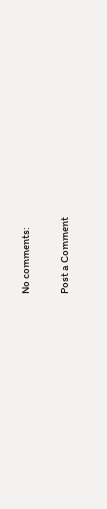No comments:

Post a Comment